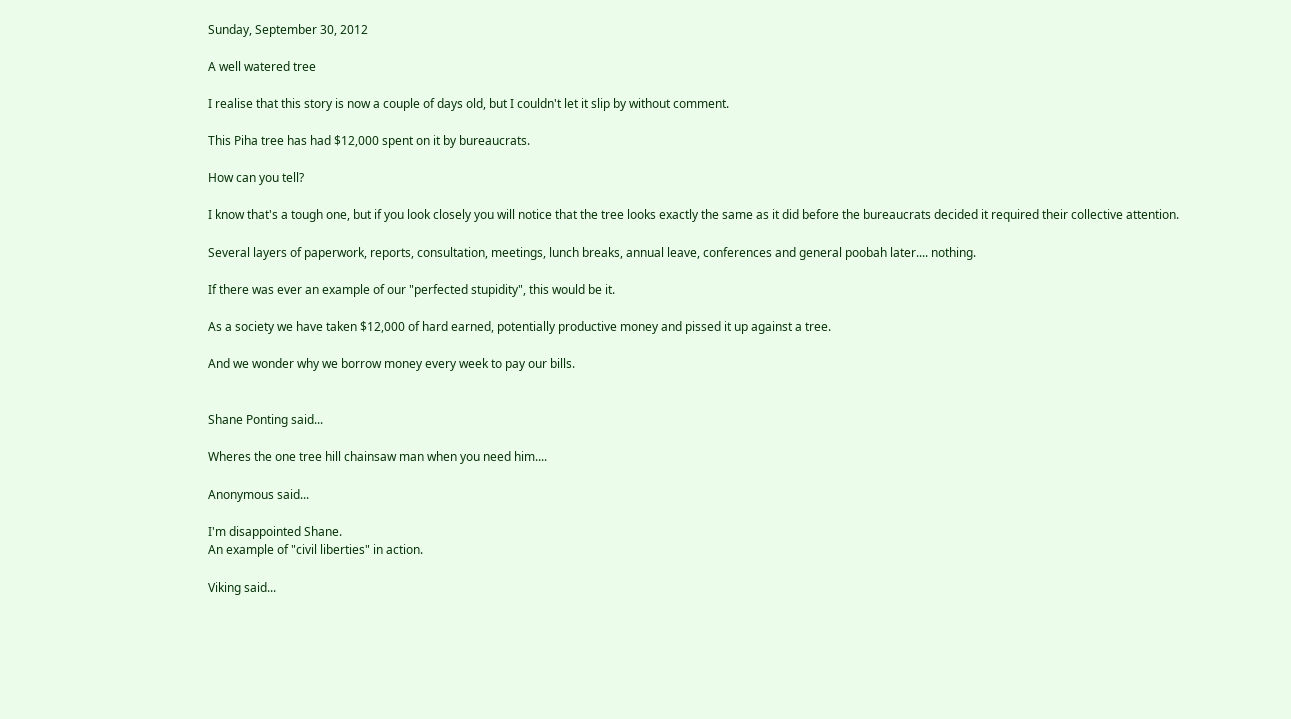Sunday, September 30, 2012

A well watered tree

I realise that this story is now a couple of days old, but I couldn't let it slip by without comment.

This Piha tree has had $12,000 spent on it by bureaucrats.

How can you tell?

I know that's a tough one, but if you look closely you will notice that the tree looks exactly the same as it did before the bureaucrats decided it required their collective attention.

Several layers of paperwork, reports, consultation, meetings, lunch breaks, annual leave, conferences and general poobah later.... nothing.

If there was ever an example of our "perfected stupidity", this would be it.

As a society we have taken $12,000 of hard earned, potentially productive money and pissed it up against a tree.

And we wonder why we borrow money every week to pay our bills.


Shane Ponting said...

Wheres the one tree hill chainsaw man when you need him....

Anonymous said...

I'm disappointed Shane.
An example of "civil liberties" in action.

Viking said...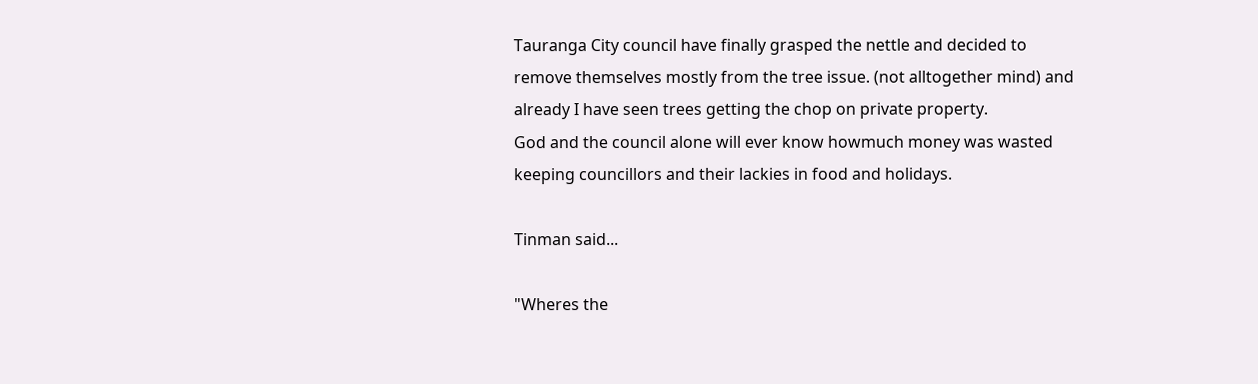Tauranga City council have finally grasped the nettle and decided to remove themselves mostly from the tree issue. (not alltogether mind) and already I have seen trees getting the chop on private property.
God and the council alone will ever know howmuch money was wasted keeping councillors and their lackies in food and holidays.

Tinman said...

"Wheres the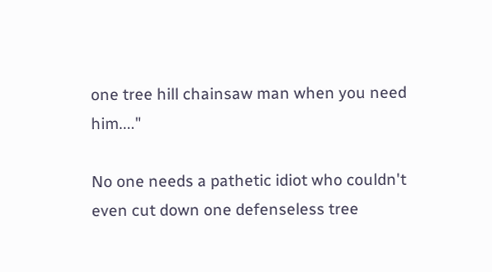one tree hill chainsaw man when you need him...."

No one needs a pathetic idiot who couldn't even cut down one defenseless tree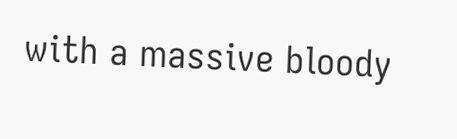with a massive bloody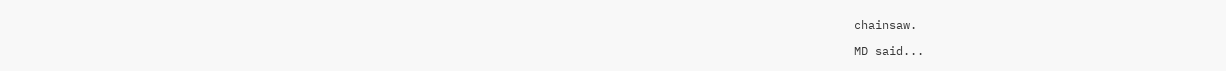chainsaw.

MD said...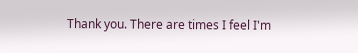Thank you. There are times I feel I'm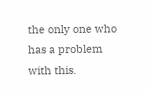the only one who has a problem with this.